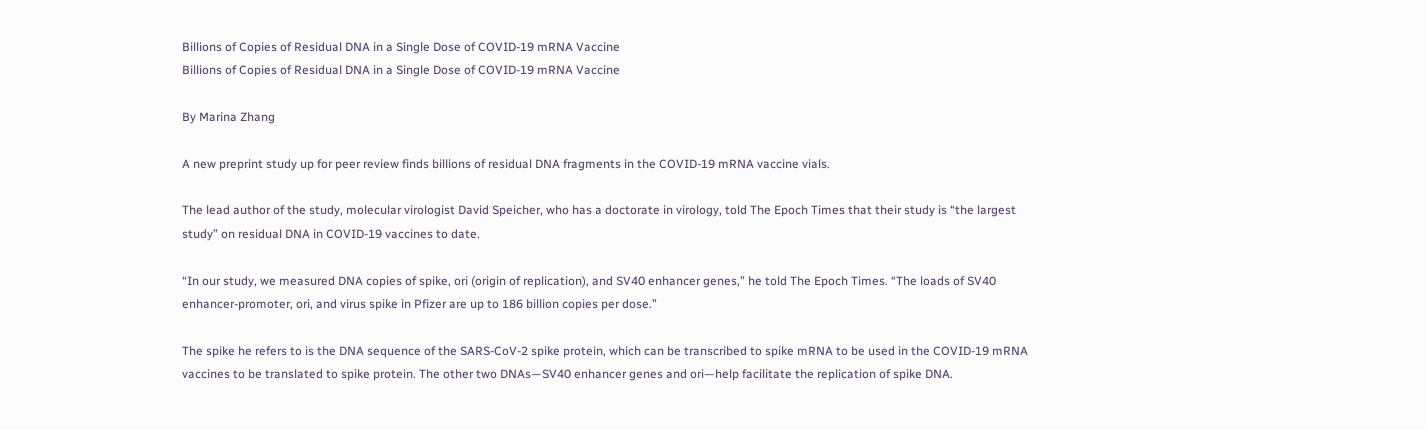Billions of Copies of Residual DNA in a Single Dose of COVID-19 mRNA Vaccine
Billions of Copies of Residual DNA in a Single Dose of COVID-19 mRNA Vaccine

By Marina Zhang

A new preprint study up for peer review finds billions of residual DNA fragments in the COVID-19 mRNA vaccine vials.

The lead author of the study, molecular virologist David Speicher, who has a doctorate in virology, told The Epoch Times that their study is “the largest study” on residual DNA in COVID-19 vaccines to date.

“In our study, we measured DNA copies of spike, ori (origin of replication), and SV40 enhancer genes,” he told The Epoch Times. “The loads of SV40 enhancer-promoter, ori, and virus spike in Pfizer are up to 186 billion copies per dose.”

The spike he refers to is the DNA sequence of the SARS-CoV-2 spike protein, which can be transcribed to spike mRNA to be used in the COVID-19 mRNA vaccines to be translated to spike protein. The other two DNAs—SV40 enhancer genes and ori—help facilitate the replication of spike DNA.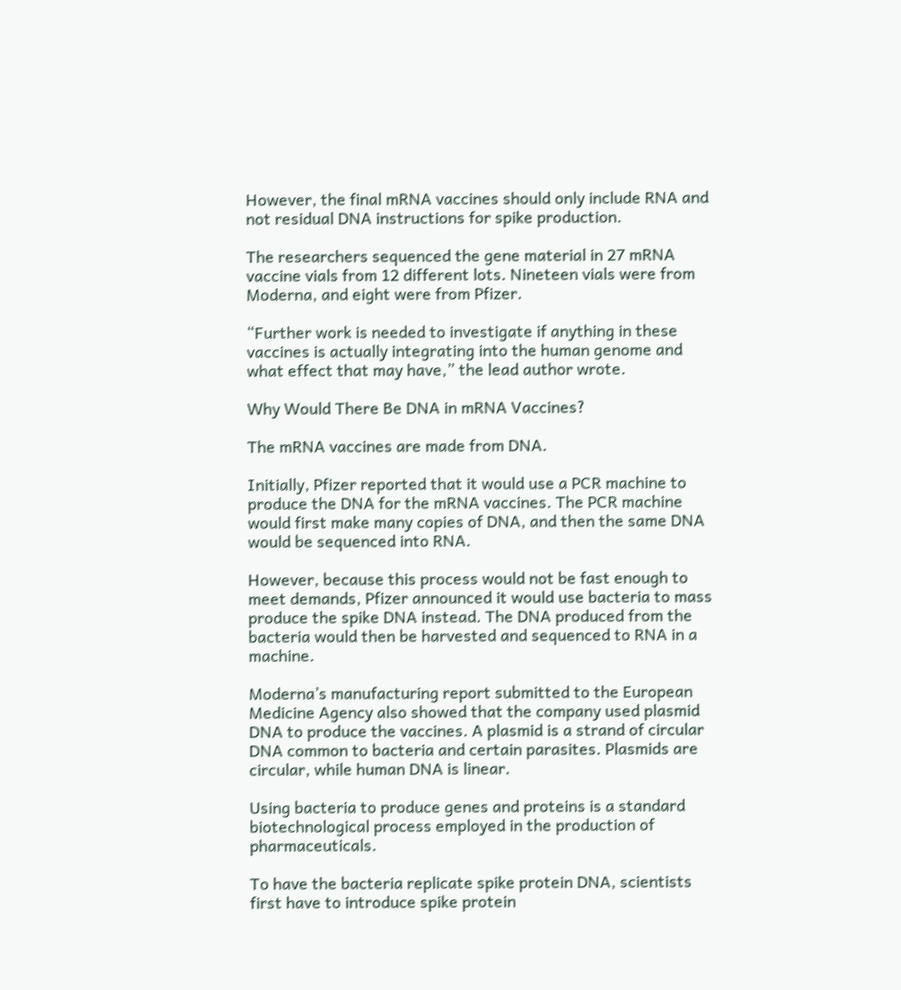However, the final mRNA vaccines should only include RNA and not residual DNA instructions for spike production.

The researchers sequenced the gene material in 27 mRNA vaccine vials from 12 different lots. Nineteen vials were from Moderna, and eight were from Pfizer.

“Further work is needed to investigate if anything in these vaccines is actually integrating into the human genome and what effect that may have,” the lead author wrote.

Why Would There Be DNA in mRNA Vaccines?

The mRNA vaccines are made from DNA.

Initially, Pfizer reported that it would use a PCR machine to produce the DNA for the mRNA vaccines. The PCR machine would first make many copies of DNA, and then the same DNA would be sequenced into RNA.

However, because this process would not be fast enough to meet demands, Pfizer announced it would use bacteria to mass produce the spike DNA instead. The DNA produced from the bacteria would then be harvested and sequenced to RNA in a machine.

Moderna’s manufacturing report submitted to the European Medicine Agency also showed that the company used plasmid DNA to produce the vaccines. A plasmid is a strand of circular DNA common to bacteria and certain parasites. Plasmids are circular, while human DNA is linear.

Using bacteria to produce genes and proteins is a standard biotechnological process employed in the production of pharmaceuticals.

To have the bacteria replicate spike protein DNA, scientists first have to introduce spike protein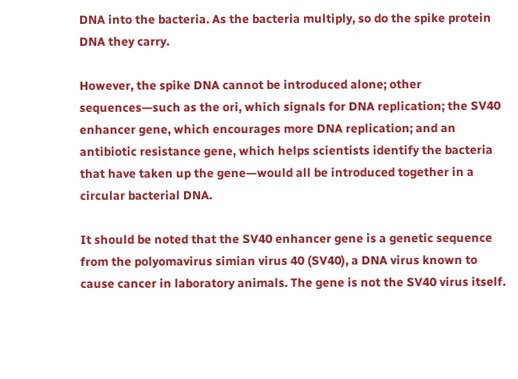DNA into the bacteria. As the bacteria multiply, so do the spike protein DNA they carry.

However, the spike DNA cannot be introduced alone; other sequences—such as the ori, which signals for DNA replication; the SV40 enhancer gene, which encourages more DNA replication; and an antibiotic resistance gene, which helps scientists identify the bacteria that have taken up the gene—would all be introduced together in a circular bacterial DNA.

It should be noted that the SV40 enhancer gene is a genetic sequence from the polyomavirus simian virus 40 (SV40), a DNA virus known to cause cancer in laboratory animals. The gene is not the SV40 virus itself.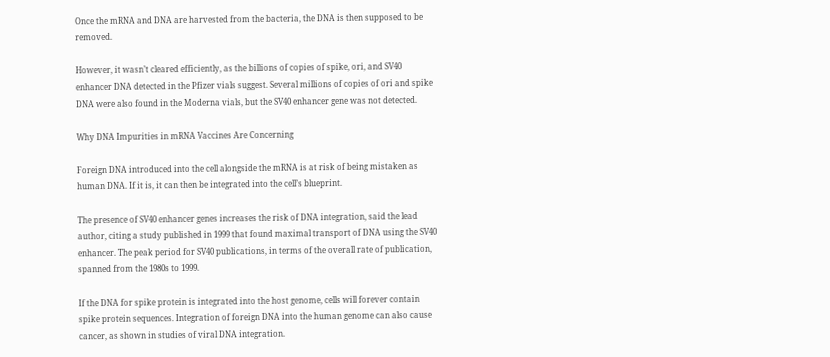Once the mRNA and DNA are harvested from the bacteria, the DNA is then supposed to be removed.

However, it wasn’t cleared efficiently, as the billions of copies of spike, ori, and SV40 enhancer DNA detected in the Pfizer vials suggest. Several millions of copies of ori and spike DNA were also found in the Moderna vials, but the SV40 enhancer gene was not detected.

Why DNA Impurities in mRNA Vaccines Are Concerning

Foreign DNA introduced into the cell alongside the mRNA is at risk of being mistaken as human DNA. If it is, it can then be integrated into the cell’s blueprint.

The presence of SV40 enhancer genes increases the risk of DNA integration, said the lead author, citing a study published in 1999 that found maximal transport of DNA using the SV40 enhancer. The peak period for SV40 publications, in terms of the overall rate of publication, spanned from the 1980s to 1999.

If the DNA for spike protein is integrated into the host genome, cells will forever contain spike protein sequences. Integration of foreign DNA into the human genome can also cause cancer, as shown in studies of viral DNA integration.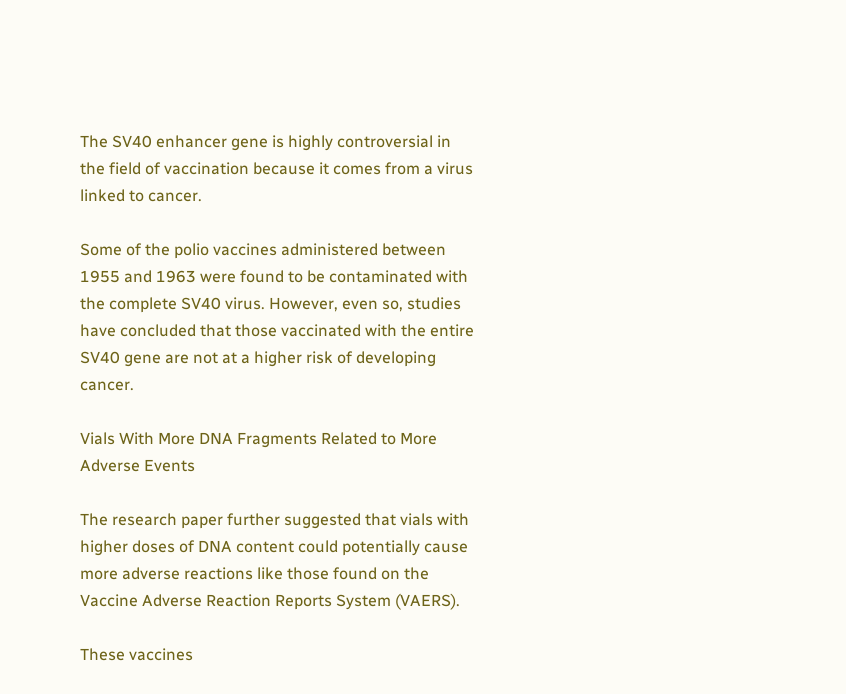The SV40 enhancer gene is highly controversial in the field of vaccination because it comes from a virus linked to cancer.

Some of the polio vaccines administered between 1955 and 1963 were found to be contaminated with the complete SV40 virus. However, even so, studies have concluded that those vaccinated with the entire SV40 gene are not at a higher risk of developing cancer.

Vials With More DNA Fragments Related to More Adverse Events

The research paper further suggested that vials with higher doses of DNA content could potentially cause more adverse reactions like those found on the Vaccine Adverse Reaction Reports System (VAERS).

These vaccines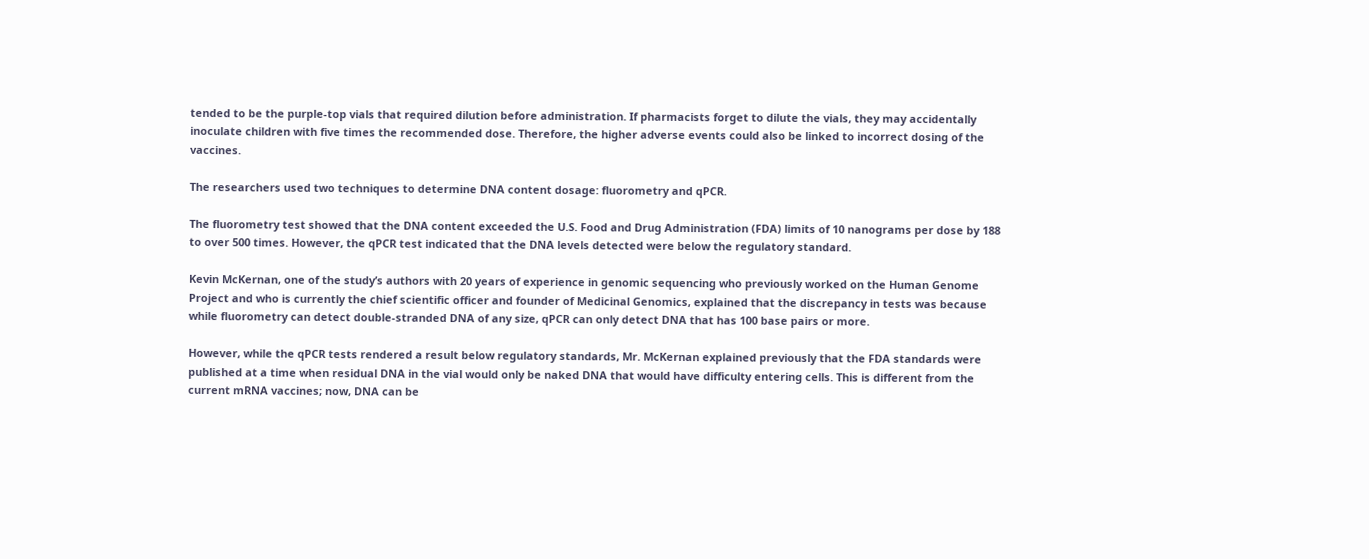tended to be the purple-top vials that required dilution before administration. If pharmacists forget to dilute the vials, they may accidentally inoculate children with five times the recommended dose. Therefore, the higher adverse events could also be linked to incorrect dosing of the vaccines.

The researchers used two techniques to determine DNA content dosage: fluorometry and qPCR.

The fluorometry test showed that the DNA content exceeded the U.S. Food and Drug Administration (FDA) limits of 10 nanograms per dose by 188 to over 500 times. However, the qPCR test indicated that the DNA levels detected were below the regulatory standard.

Kevin McKernan, one of the study’s authors with 20 years of experience in genomic sequencing who previously worked on the Human Genome Project and who is currently the chief scientific officer and founder of Medicinal Genomics, explained that the discrepancy in tests was because while fluorometry can detect double-stranded DNA of any size, qPCR can only detect DNA that has 100 base pairs or more.

However, while the qPCR tests rendered a result below regulatory standards, Mr. McKernan explained previously that the FDA standards were published at a time when residual DNA in the vial would only be naked DNA that would have difficulty entering cells. This is different from the current mRNA vaccines; now, DNA can be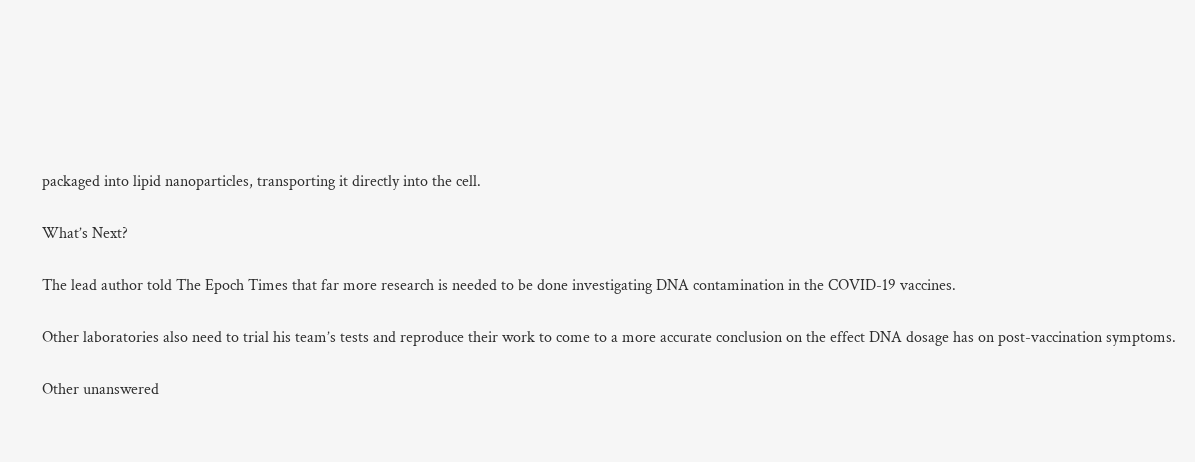packaged into lipid nanoparticles, transporting it directly into the cell.

What’s Next?

The lead author told The Epoch Times that far more research is needed to be done investigating DNA contamination in the COVID-19 vaccines.

Other laboratories also need to trial his team’s tests and reproduce their work to come to a more accurate conclusion on the effect DNA dosage has on post-vaccination symptoms.

Other unanswered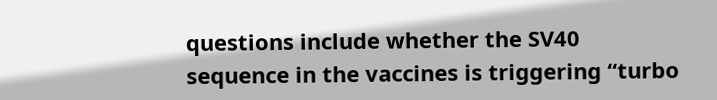questions include whether the SV40 sequence in the vaccines is triggering “turbo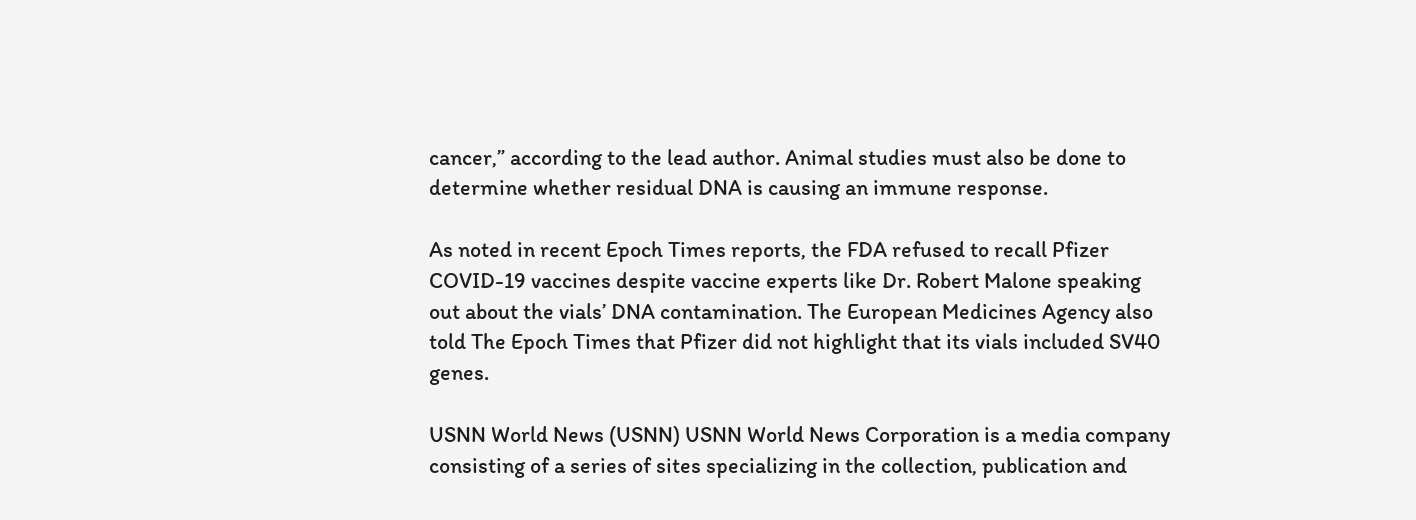cancer,” according to the lead author. Animal studies must also be done to determine whether residual DNA is causing an immune response.

As noted in recent Epoch Times reports, the FDA refused to recall Pfizer COVID-19 vaccines despite vaccine experts like Dr. Robert Malone speaking out about the vials’ DNA contamination. The European Medicines Agency also told The Epoch Times that Pfizer did not highlight that its vials included SV40 genes.

USNN World News (USNN) USNN World News Corporation is a media company consisting of a series of sites specializing in the collection, publication and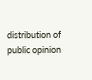distribution of public opinion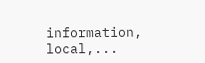information, local,...